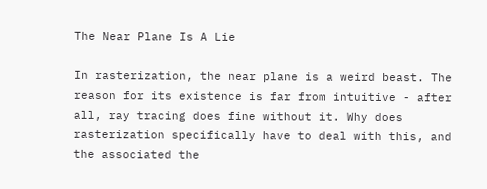The Near Plane Is A Lie

In rasterization, the near plane is a weird beast. The reason for its existence is far from intuitive - after all, ray tracing does fine without it. Why does rasterization specifically have to deal with this, and the associated the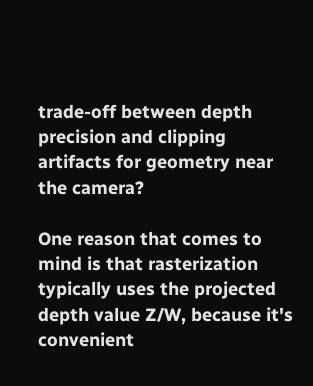trade-off between depth precision and clipping artifacts for geometry near the camera?

One reason that comes to mind is that rasterization typically uses the projected depth value Z/W, because it's convenient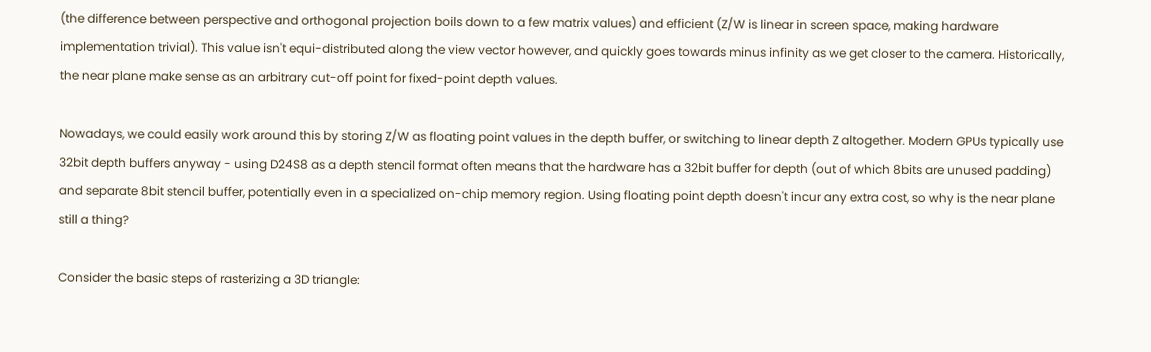(the difference between perspective and orthogonal projection boils down to a few matrix values) and efficient (Z/W is linear in screen space, making hardware implementation trivial). This value isn't equi-distributed along the view vector however, and quickly goes towards minus infinity as we get closer to the camera. Historically, the near plane make sense as an arbitrary cut-off point for fixed-point depth values.

Nowadays, we could easily work around this by storing Z/W as floating point values in the depth buffer, or switching to linear depth Z altogether. Modern GPUs typically use 32bit depth buffers anyway - using D24S8 as a depth stencil format often means that the hardware has a 32bit buffer for depth (out of which 8bits are unused padding) and separate 8bit stencil buffer, potentially even in a specialized on-chip memory region. Using floating point depth doesn't incur any extra cost, so why is the near plane still a thing?

Consider the basic steps of rasterizing a 3D triangle: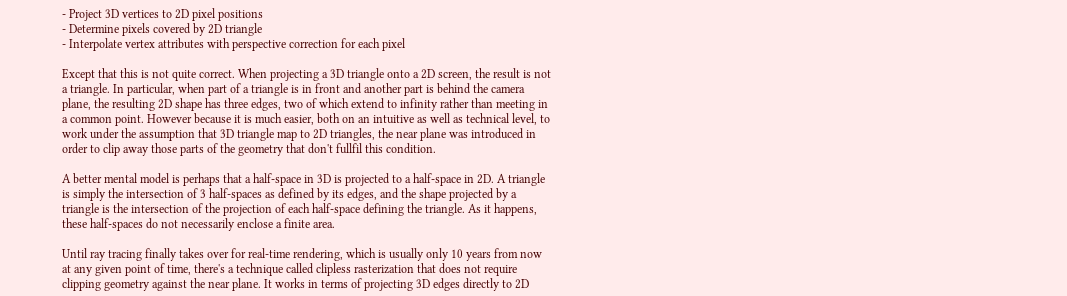- Project 3D vertices to 2D pixel positions
- Determine pixels covered by 2D triangle
- Interpolate vertex attributes with perspective correction for each pixel

Except that this is not quite correct. When projecting a 3D triangle onto a 2D screen, the result is not a triangle. In particular, when part of a triangle is in front and another part is behind the camera plane, the resulting 2D shape has three edges, two of which extend to infinity rather than meeting in a common point. However because it is much easier, both on an intuitive as well as technical level, to work under the assumption that 3D triangle map to 2D triangles, the near plane was introduced in order to clip away those parts of the geometry that don't fullfil this condition.

A better mental model is perhaps that a half-space in 3D is projected to a half-space in 2D. A triangle is simply the intersection of 3 half-spaces as defined by its edges, and the shape projected by a triangle is the intersection of the projection of each half-space defining the triangle. As it happens, these half-spaces do not necessarily enclose a finite area.

Until ray tracing finally takes over for real-time rendering, which is usually only 10 years from now at any given point of time, there's a technique called clipless rasterization that does not require clipping geometry against the near plane. It works in terms of projecting 3D edges directly to 2D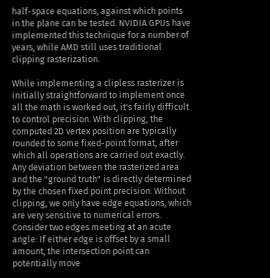half-space equations, against which points in the plane can be tested. NVIDIA GPUs have implemented this technique for a number of years, while AMD still uses traditional clipping rasterization.

While implementing a clipless rasterizer is initially straightforward to implement once all the math is worked out, it's fairly difficult to control precision. With clipping, the computed 2D vertex position are typically rounded to some fixed-point format, after which all operations are carried out exactly. Any deviation between the rasterized area and the "ground truth" is directly determined by the chosen fixed point precision. Without clipping, we only have edge equations, which are very sensitive to numerical errors. Consider two edges meeting at an acute angle: If either edge is offset by a small amount, the intersection point can potentially move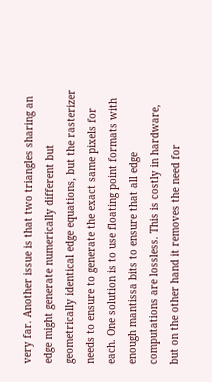very far. Another issue is that two triangles sharing an edge might generate numerically different but geometrically identical edge equations, but the rasterizer needs to ensure to generate the exact same pixels for each. One solution is to use floating point formats with enough mantissa bits to ensure that all edge computations are lossless. This is costly in hardware, but on the other hand it removes the need for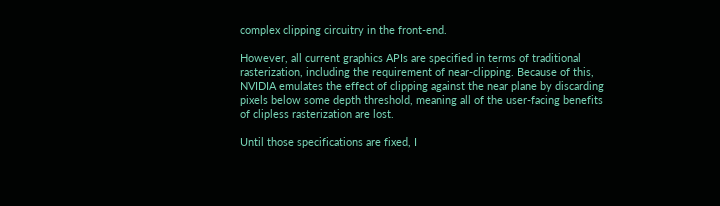complex clipping circuitry in the front-end.

However, all current graphics APIs are specified in terms of traditional rasterization, including the requirement of near-clipping. Because of this, NVIDIA emulates the effect of clipping against the near plane by discarding pixels below some depth threshold, meaning all of the user-facing benefits of clipless rasterization are lost.

Until those specifications are fixed, I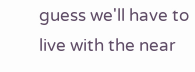guess we'll have to live with the near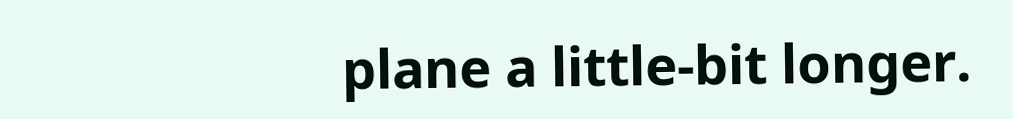plane a little-bit longer.